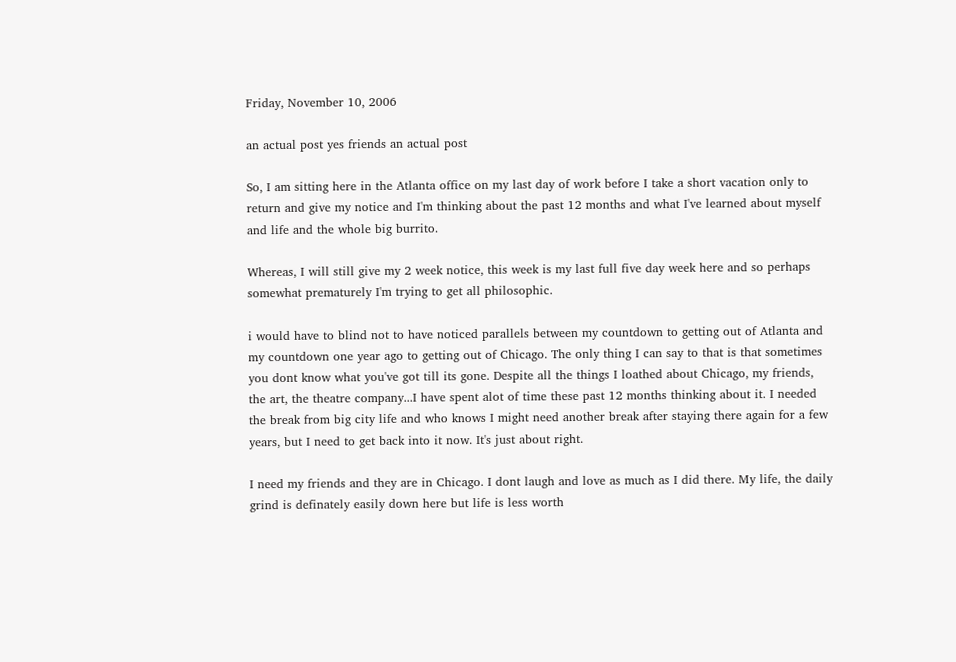Friday, November 10, 2006

an actual post yes friends an actual post

So, I am sitting here in the Atlanta office on my last day of work before I take a short vacation only to return and give my notice and I'm thinking about the past 12 months and what I've learned about myself and life and the whole big burrito.

Whereas, I will still give my 2 week notice, this week is my last full five day week here and so perhaps somewhat prematurely I'm trying to get all philosophic.

i would have to blind not to have noticed parallels between my countdown to getting out of Atlanta and my countdown one year ago to getting out of Chicago. The only thing I can say to that is that sometimes you dont know what you've got till its gone. Despite all the things I loathed about Chicago, my friends, the art, the theatre company...I have spent alot of time these past 12 months thinking about it. I needed the break from big city life and who knows I might need another break after staying there again for a few years, but I need to get back into it now. It's just about right.

I need my friends and they are in Chicago. I dont laugh and love as much as I did there. My life, the daily grind is definately easily down here but life is less worth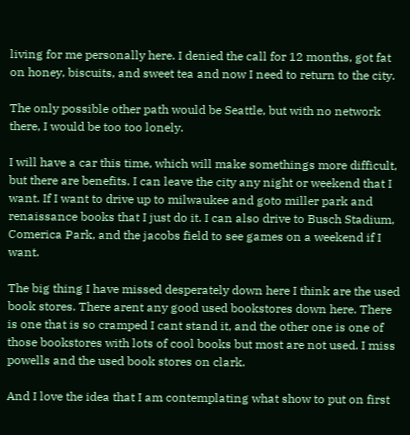living for me personally here. I denied the call for 12 months, got fat on honey, biscuits, and sweet tea and now I need to return to the city.

The only possible other path would be Seattle, but with no network there, I would be too too lonely.

I will have a car this time, which will make somethings more difficult, but there are benefits. I can leave the city any night or weekend that I want. If I want to drive up to milwaukee and goto miller park and renaissance books that I just do it. I can also drive to Busch Stadium, Comerica Park, and the jacobs field to see games on a weekend if I want.

The big thing I have missed desperately down here I think are the used book stores. There arent any good used bookstores down here. There is one that is so cramped I cant stand it, and the other one is one of those bookstores with lots of cool books but most are not used. I miss powells and the used book stores on clark.

And I love the idea that I am contemplating what show to put on first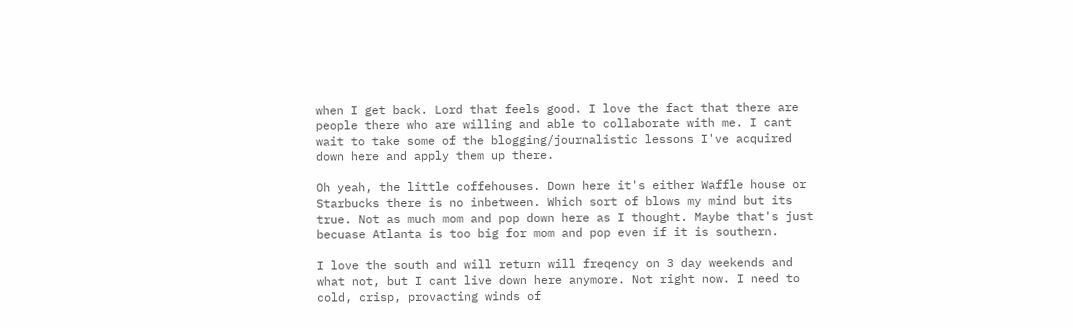when I get back. Lord that feels good. I love the fact that there are people there who are willing and able to collaborate with me. I cant wait to take some of the blogging/journalistic lessons I've acquired down here and apply them up there.

Oh yeah, the little coffehouses. Down here it's either Waffle house or Starbucks there is no inbetween. Which sort of blows my mind but its true. Not as much mom and pop down here as I thought. Maybe that's just becuase Atlanta is too big for mom and pop even if it is southern.

I love the south and will return will freqency on 3 day weekends and what not, but I cant live down here anymore. Not right now. I need to cold, crisp, provacting winds of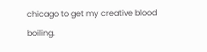chicago to get my creative blood boiling.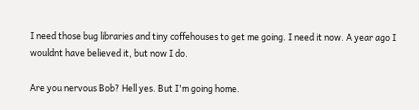I need those bug libraries and tiny coffehouses to get me going. I need it now. A year ago I wouldnt have believed it, but now I do.

Are you nervous Bob? Hell yes. But I'm going home.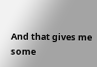And that gives me some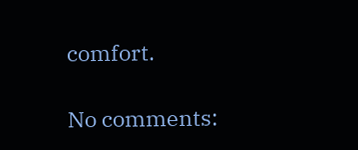comfort.

No comments: